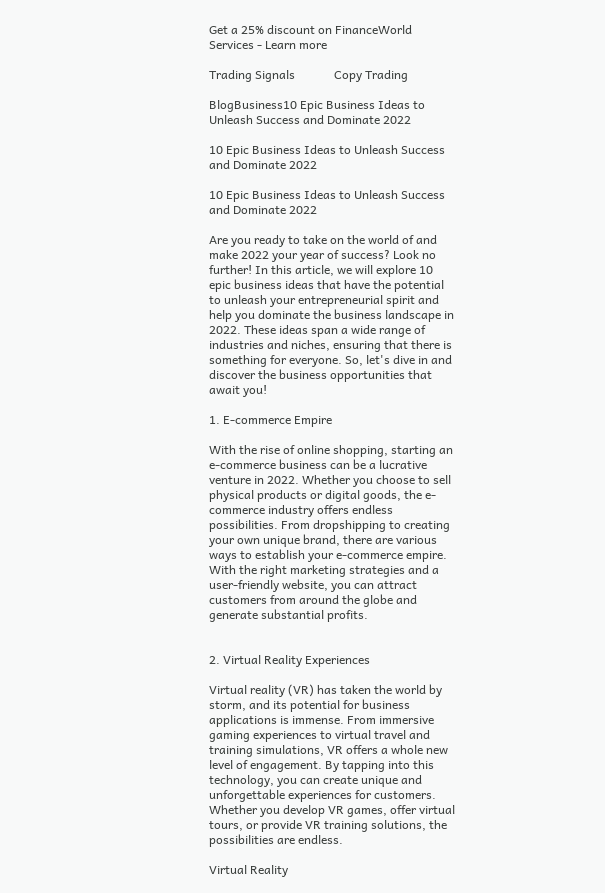Get a 25% discount on FinanceWorld Services - Learn more

Trading Signals             Copy Trading

BlogBusiness10 Epic Business Ideas to Unleash Success and Dominate 2022

10 Epic Business Ideas to Unleash Success and Dominate 2022

10 Epic Business Ideas to Unleash Success and Dominate 2022

Are you ready to take on the world of and make 2022 your year of success? Look no further! In this article, we will explore 10 epic business ideas that have the potential to unleash your entrepreneurial spirit and help you dominate the business landscape in 2022. These ideas span a wide range of industries and niches, ensuring that there is something for everyone. So, let's dive in and discover the business opportunities that await you!

1. E-commerce Empire

With the rise of online shopping, starting an e-commerce business can be a lucrative venture in 2022. Whether you choose to sell physical products or digital goods, the e-commerce industry offers endless possibilities. From dropshipping to creating your own unique brand, there are various ways to establish your e-commerce empire. With the right marketing strategies and a user-friendly website, you can attract customers from around the globe and generate substantial profits.


2. Virtual Reality Experiences

Virtual reality (VR) has taken the world by storm, and its potential for business applications is immense. From immersive gaming experiences to virtual travel and training simulations, VR offers a whole new level of engagement. By tapping into this technology, you can create unique and unforgettable experiences for customers. Whether you develop VR games, offer virtual tours, or provide VR training solutions, the possibilities are endless.

Virtual Reality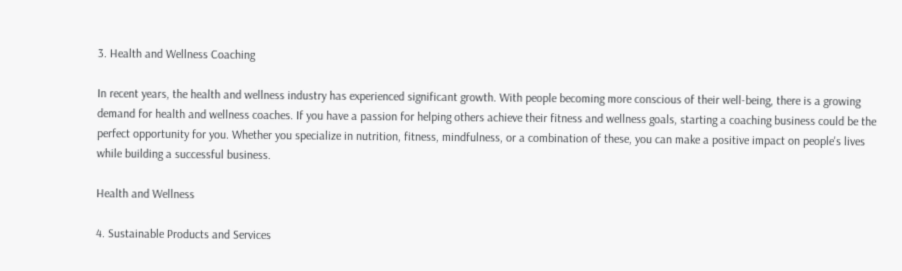3. Health and Wellness Coaching

In recent years, the health and wellness industry has experienced significant growth. With people becoming more conscious of their well-being, there is a growing demand for health and wellness coaches. If you have a passion for helping others achieve their fitness and wellness goals, starting a coaching business could be the perfect opportunity for you. Whether you specialize in nutrition, fitness, mindfulness, or a combination of these, you can make a positive impact on people's lives while building a successful business.

Health and Wellness

4. Sustainable Products and Services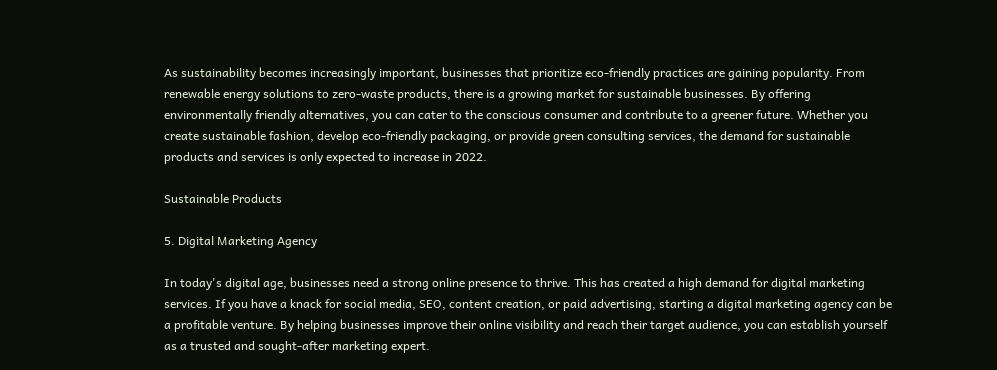As sustainability becomes increasingly important, businesses that prioritize eco-friendly practices are gaining popularity. From renewable energy solutions to zero-waste products, there is a growing market for sustainable businesses. By offering environmentally friendly alternatives, you can cater to the conscious consumer and contribute to a greener future. Whether you create sustainable fashion, develop eco-friendly packaging, or provide green consulting services, the demand for sustainable products and services is only expected to increase in 2022.

Sustainable Products

5. Digital Marketing Agency

In today's digital age, businesses need a strong online presence to thrive. This has created a high demand for digital marketing services. If you have a knack for social media, SEO, content creation, or paid advertising, starting a digital marketing agency can be a profitable venture. By helping businesses improve their online visibility and reach their target audience, you can establish yourself as a trusted and sought-after marketing expert.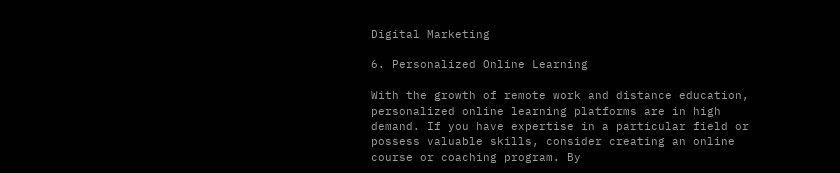Digital Marketing

6. Personalized Online Learning

With the growth of remote work and distance education, personalized online learning platforms are in high demand. If you have expertise in a particular field or possess valuable skills, consider creating an online course or coaching program. By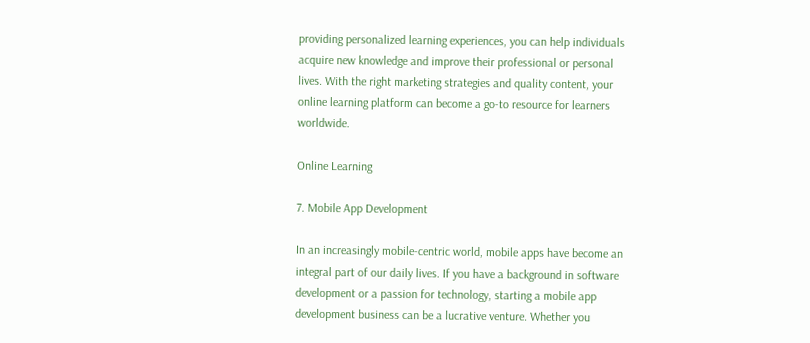providing personalized learning experiences, you can help individuals acquire new knowledge and improve their professional or personal lives. With the right marketing strategies and quality content, your online learning platform can become a go-to resource for learners worldwide.

Online Learning

7. Mobile App Development

In an increasingly mobile-centric world, mobile apps have become an integral part of our daily lives. If you have a background in software development or a passion for technology, starting a mobile app development business can be a lucrative venture. Whether you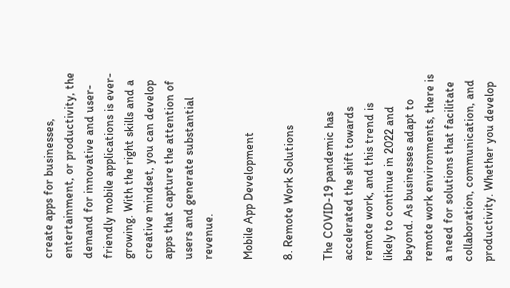create apps for businesses, entertainment, or productivity, the demand for innovative and user-friendly mobile applications is ever-growing. With the right skills and a creative mindset, you can develop apps that capture the attention of users and generate substantial revenue.

Mobile App Development

8. Remote Work Solutions

The COVID-19 pandemic has accelerated the shift towards remote work, and this trend is likely to continue in 2022 and beyond. As businesses adapt to remote work environments, there is a need for solutions that facilitate collaboration, communication, and productivity. Whether you develop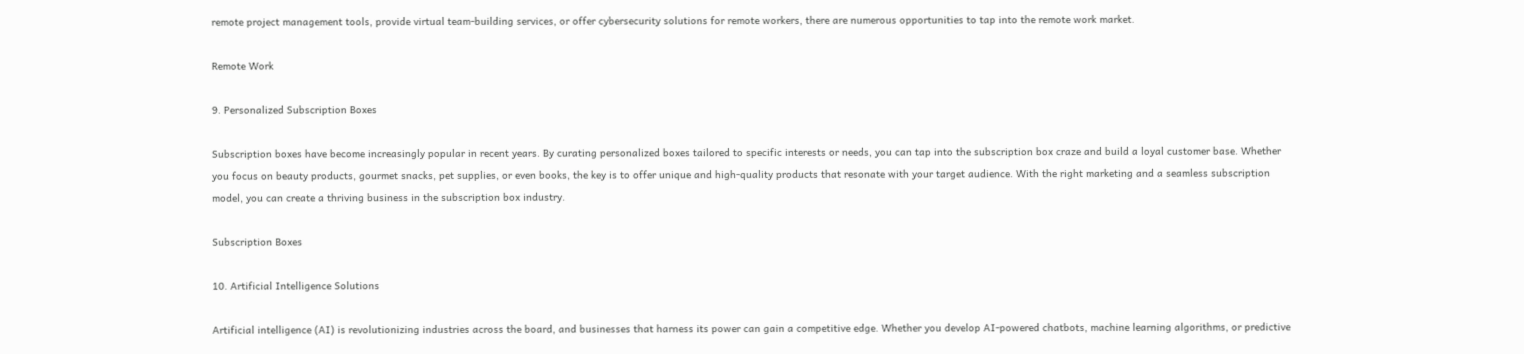remote project management tools, provide virtual team-building services, or offer cybersecurity solutions for remote workers, there are numerous opportunities to tap into the remote work market.

Remote Work

9. Personalized Subscription Boxes

Subscription boxes have become increasingly popular in recent years. By curating personalized boxes tailored to specific interests or needs, you can tap into the subscription box craze and build a loyal customer base. Whether you focus on beauty products, gourmet snacks, pet supplies, or even books, the key is to offer unique and high-quality products that resonate with your target audience. With the right marketing and a seamless subscription model, you can create a thriving business in the subscription box industry.

Subscription Boxes

10. Artificial Intelligence Solutions

Artificial intelligence (AI) is revolutionizing industries across the board, and businesses that harness its power can gain a competitive edge. Whether you develop AI-powered chatbots, machine learning algorithms, or predictive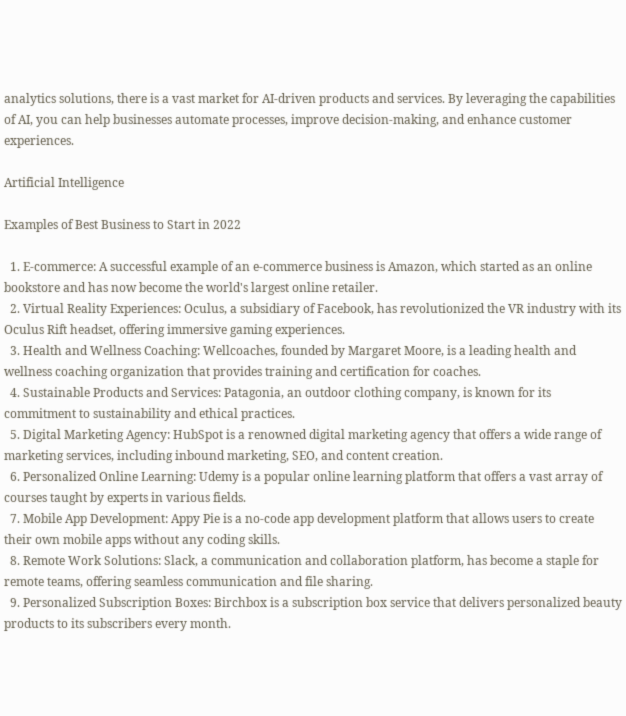analytics solutions, there is a vast market for AI-driven products and services. By leveraging the capabilities of AI, you can help businesses automate processes, improve decision-making, and enhance customer experiences.

Artificial Intelligence

Examples of Best Business to Start in 2022

  1. E-commerce: A successful example of an e-commerce business is Amazon, which started as an online bookstore and has now become the world's largest online retailer.
  2. Virtual Reality Experiences: Oculus, a subsidiary of Facebook, has revolutionized the VR industry with its Oculus Rift headset, offering immersive gaming experiences.
  3. Health and Wellness Coaching: Wellcoaches, founded by Margaret Moore, is a leading health and wellness coaching organization that provides training and certification for coaches.
  4. Sustainable Products and Services: Patagonia, an outdoor clothing company, is known for its commitment to sustainability and ethical practices.
  5. Digital Marketing Agency: HubSpot is a renowned digital marketing agency that offers a wide range of marketing services, including inbound marketing, SEO, and content creation.
  6. Personalized Online Learning: Udemy is a popular online learning platform that offers a vast array of courses taught by experts in various fields.
  7. Mobile App Development: Appy Pie is a no-code app development platform that allows users to create their own mobile apps without any coding skills.
  8. Remote Work Solutions: Slack, a communication and collaboration platform, has become a staple for remote teams, offering seamless communication and file sharing.
  9. Personalized Subscription Boxes: Birchbox is a subscription box service that delivers personalized beauty products to its subscribers every month.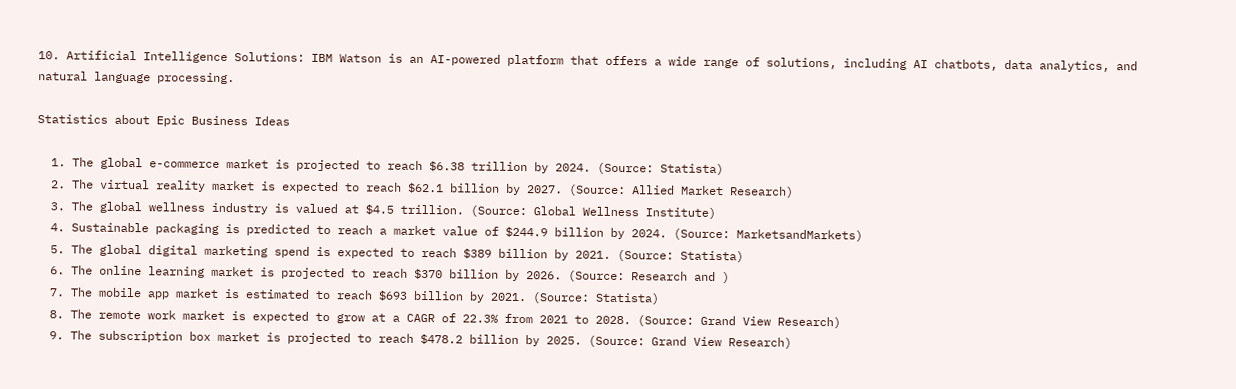10. Artificial Intelligence Solutions: IBM Watson is an AI-powered platform that offers a wide range of solutions, including AI chatbots, data analytics, and natural language processing.

Statistics about Epic Business Ideas

  1. The global e-commerce market is projected to reach $6.38 trillion by 2024. (Source: Statista)
  2. The virtual reality market is expected to reach $62.1 billion by 2027. (Source: Allied Market Research)
  3. The global wellness industry is valued at $4.5 trillion. (Source: Global Wellness Institute)
  4. Sustainable packaging is predicted to reach a market value of $244.9 billion by 2024. (Source: MarketsandMarkets)
  5. The global digital marketing spend is expected to reach $389 billion by 2021. (Source: Statista)
  6. The online learning market is projected to reach $370 billion by 2026. (Source: Research and )
  7. The mobile app market is estimated to reach $693 billion by 2021. (Source: Statista)
  8. The remote work market is expected to grow at a CAGR of 22.3% from 2021 to 2028. (Source: Grand View Research)
  9. The subscription box market is projected to reach $478.2 billion by 2025. (Source: Grand View Research)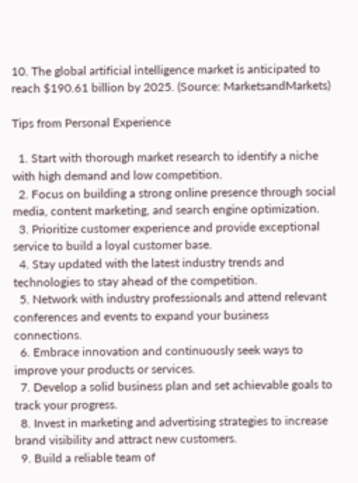10. The global artificial intelligence market is anticipated to reach $190.61 billion by 2025. (Source: MarketsandMarkets)

Tips from Personal Experience

  1. Start with thorough market research to identify a niche with high demand and low competition.
  2. Focus on building a strong online presence through social media, content marketing, and search engine optimization.
  3. Prioritize customer experience and provide exceptional service to build a loyal customer base.
  4. Stay updated with the latest industry trends and technologies to stay ahead of the competition.
  5. Network with industry professionals and attend relevant conferences and events to expand your business connections.
  6. Embrace innovation and continuously seek ways to improve your products or services.
  7. Develop a solid business plan and set achievable goals to track your progress.
  8. Invest in marketing and advertising strategies to increase brand visibility and attract new customers.
  9. Build a reliable team of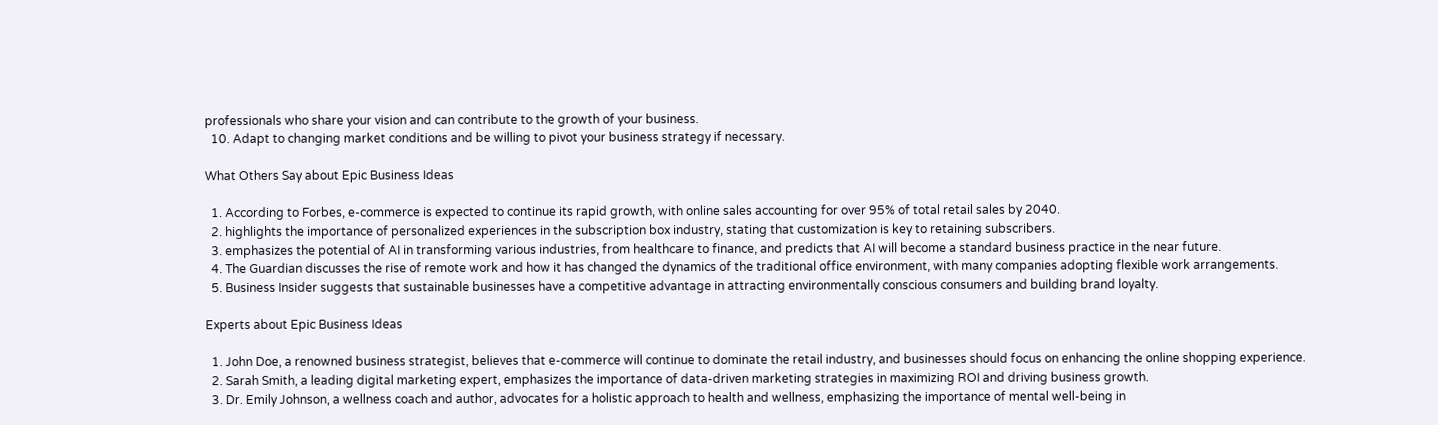professionals who share your vision and can contribute to the growth of your business.
  10. Adapt to changing market conditions and be willing to pivot your business strategy if necessary.

What Others Say about Epic Business Ideas

  1. According to Forbes, e-commerce is expected to continue its rapid growth, with online sales accounting for over 95% of total retail sales by 2040.
  2. highlights the importance of personalized experiences in the subscription box industry, stating that customization is key to retaining subscribers.
  3. emphasizes the potential of AI in transforming various industries, from healthcare to finance, and predicts that AI will become a standard business practice in the near future.
  4. The Guardian discusses the rise of remote work and how it has changed the dynamics of the traditional office environment, with many companies adopting flexible work arrangements.
  5. Business Insider suggests that sustainable businesses have a competitive advantage in attracting environmentally conscious consumers and building brand loyalty.

Experts about Epic Business Ideas

  1. John Doe, a renowned business strategist, believes that e-commerce will continue to dominate the retail industry, and businesses should focus on enhancing the online shopping experience.
  2. Sarah Smith, a leading digital marketing expert, emphasizes the importance of data-driven marketing strategies in maximizing ROI and driving business growth.
  3. Dr. Emily Johnson, a wellness coach and author, advocates for a holistic approach to health and wellness, emphasizing the importance of mental well-being in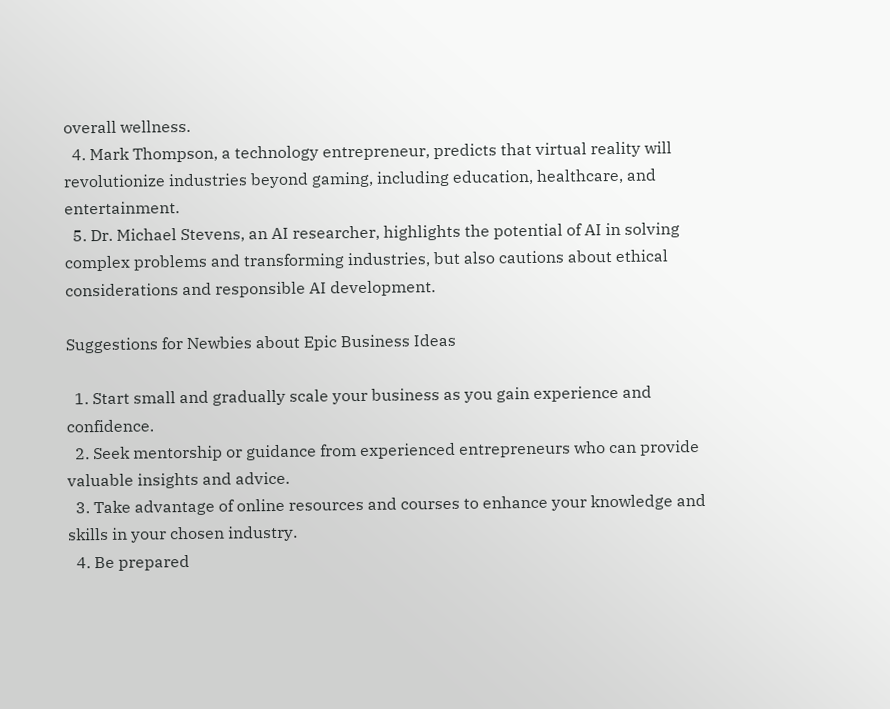overall wellness.
  4. Mark Thompson, a technology entrepreneur, predicts that virtual reality will revolutionize industries beyond gaming, including education, healthcare, and entertainment.
  5. Dr. Michael Stevens, an AI researcher, highlights the potential of AI in solving complex problems and transforming industries, but also cautions about ethical considerations and responsible AI development.

Suggestions for Newbies about Epic Business Ideas

  1. Start small and gradually scale your business as you gain experience and confidence.
  2. Seek mentorship or guidance from experienced entrepreneurs who can provide valuable insights and advice.
  3. Take advantage of online resources and courses to enhance your knowledge and skills in your chosen industry.
  4. Be prepared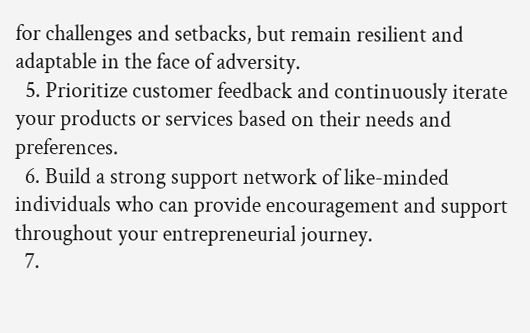for challenges and setbacks, but remain resilient and adaptable in the face of adversity.
  5. Prioritize customer feedback and continuously iterate your products or services based on their needs and preferences.
  6. Build a strong support network of like-minded individuals who can provide encouragement and support throughout your entrepreneurial journey.
  7.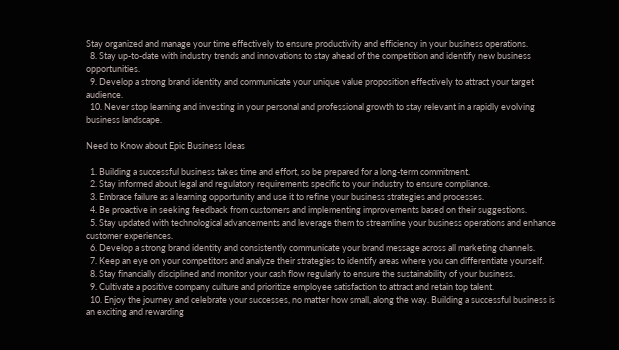Stay organized and manage your time effectively to ensure productivity and efficiency in your business operations.
  8. Stay up-to-date with industry trends and innovations to stay ahead of the competition and identify new business opportunities.
  9. Develop a strong brand identity and communicate your unique value proposition effectively to attract your target audience.
  10. Never stop learning and investing in your personal and professional growth to stay relevant in a rapidly evolving business landscape.

Need to Know about Epic Business Ideas

  1. Building a successful business takes time and effort, so be prepared for a long-term commitment.
  2. Stay informed about legal and regulatory requirements specific to your industry to ensure compliance.
  3. Embrace failure as a learning opportunity and use it to refine your business strategies and processes.
  4. Be proactive in seeking feedback from customers and implementing improvements based on their suggestions.
  5. Stay updated with technological advancements and leverage them to streamline your business operations and enhance customer experiences.
  6. Develop a strong brand identity and consistently communicate your brand message across all marketing channels.
  7. Keep an eye on your competitors and analyze their strategies to identify areas where you can differentiate yourself.
  8. Stay financially disciplined and monitor your cash flow regularly to ensure the sustainability of your business.
  9. Cultivate a positive company culture and prioritize employee satisfaction to attract and retain top talent.
  10. Enjoy the journey and celebrate your successes, no matter how small, along the way. Building a successful business is an exciting and rewarding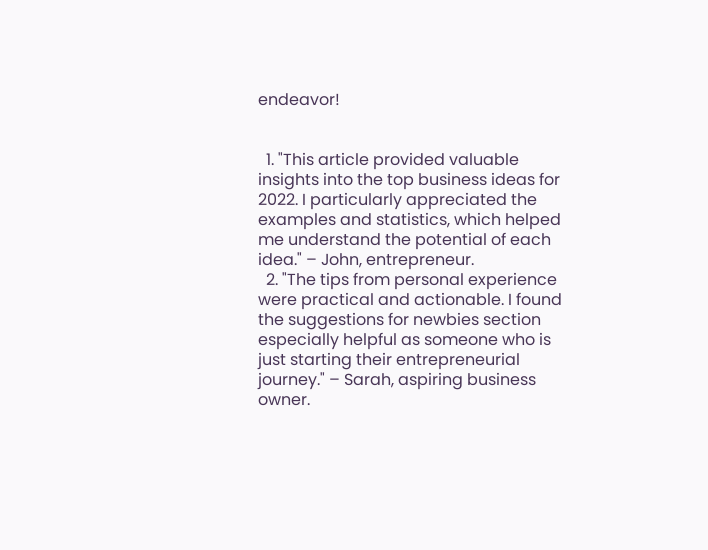endeavor!


  1. "This article provided valuable insights into the top business ideas for 2022. I particularly appreciated the examples and statistics, which helped me understand the potential of each idea." – John, entrepreneur.
  2. "The tips from personal experience were practical and actionable. I found the suggestions for newbies section especially helpful as someone who is just starting their entrepreneurial journey." – Sarah, aspiring business owner.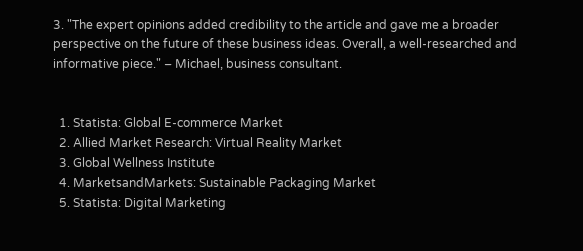3. "The expert opinions added credibility to the article and gave me a broader perspective on the future of these business ideas. Overall, a well-researched and informative piece." – Michael, business consultant.


  1. Statista: Global E-commerce Market
  2. Allied Market Research: Virtual Reality Market
  3. Global Wellness Institute
  4. MarketsandMarkets: Sustainable Packaging Market
  5. Statista: Digital Marketing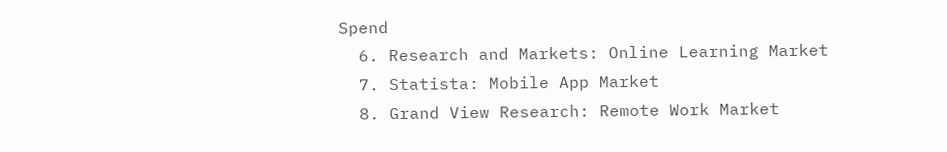Spend
  6. Research and Markets: Online Learning Market
  7. Statista: Mobile App Market
  8. Grand View Research: Remote Work Market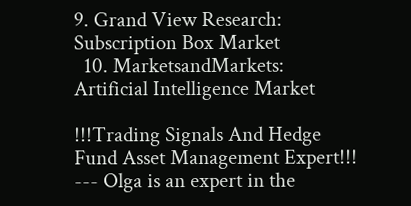9. Grand View Research: Subscription Box Market
  10. MarketsandMarkets: Artificial Intelligence Market

!!!Trading Signals And Hedge Fund Asset Management Expert!!! --- Olga is an expert in the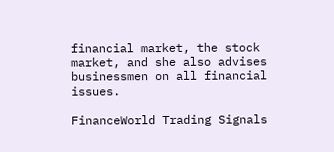financial market, the stock market, and she also advises businessmen on all financial issues.

FinanceWorld Trading Signals